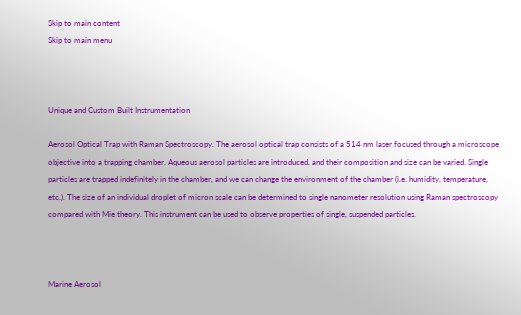Skip to main content
Skip to main menu



Unique and Custom Built Instrumentation

Aerosol Optical Trap with Raman Spectroscopy. The aerosol optical trap consists of a 514 nm laser focused through a microscope objective into a trapping chamber. Aqueous aerosol particles are introduced, and their composition and size can be varied. Single particles are trapped indefinitely in the chamber, and we can change the environment of the chamber (i.e. humidity, temperature, etc.). The size of an individual droplet of micron scale can be determined to single nanometer resolution using Raman spectroscopy compared with Mie theory. This instrument can be used to observe properties of single, suspended particles.



Marine Aerosol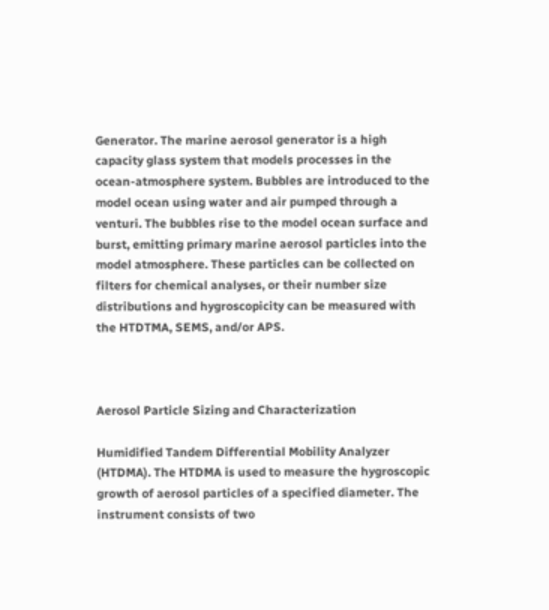Generator. The marine aerosol generator is a high capacity glass system that models processes in the ocean-atmosphere system. Bubbles are introduced to the model ocean using water and air pumped through a venturi. The bubbles rise to the model ocean surface and burst, emitting primary marine aerosol particles into the model atmosphere. These particles can be collected on filters for chemical analyses, or their number size distributions and hygroscopicity can be measured with the HTDTMA, SEMS, and/or APS.



Aerosol Particle Sizing and Characterization

Humidified Tandem Differential Mobility Analyzer (HTDMA). The HTDMA is used to measure the hygroscopic growth of aerosol particles of a specified diameter. The instrument consists of two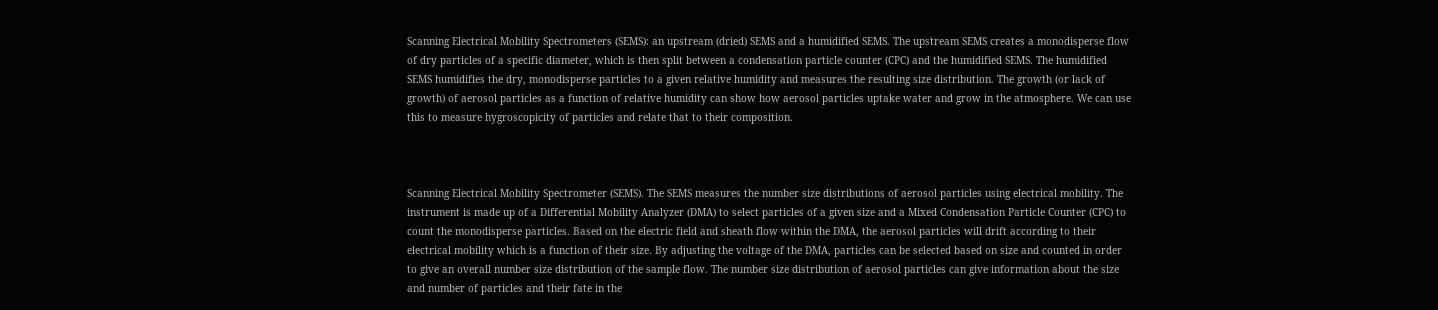Scanning Electrical Mobility Spectrometers (SEMS): an upstream (dried) SEMS and a humidified SEMS. The upstream SEMS creates a monodisperse flow of dry particles of a specific diameter, which is then split between a condensation particle counter (CPC) and the humidified SEMS. The humidified SEMS humidifies the dry, monodisperse particles to a given relative humidity and measures the resulting size distribution. The growth (or lack of growth) of aerosol particles as a function of relative humidity can show how aerosol particles uptake water and grow in the atmosphere. We can use this to measure hygroscopicity of particles and relate that to their composition.



Scanning Electrical Mobility Spectrometer (SEMS). The SEMS measures the number size distributions of aerosol particles using electrical mobility. The instrument is made up of a Differential Mobility Analyzer (DMA) to select particles of a given size and a Mixed Condensation Particle Counter (CPC) to count the monodisperse particles. Based on the electric field and sheath flow within the DMA, the aerosol particles will drift according to their electrical mobility which is a function of their size. By adjusting the voltage of the DMA, particles can be selected based on size and counted in order to give an overall number size distribution of the sample flow. The number size distribution of aerosol particles can give information about the size and number of particles and their fate in the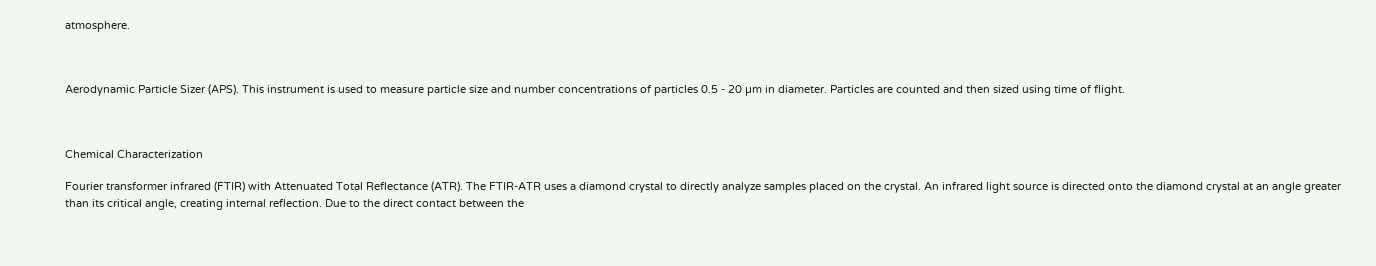atmosphere.



Aerodynamic Particle Sizer (APS). This instrument is used to measure particle size and number concentrations of particles 0.5 - 20 µm in diameter. Particles are counted and then sized using time of flight.



Chemical Characterization

Fourier transformer infrared (FTIR) with Attenuated Total Reflectance (ATR). The FTIR-ATR uses a diamond crystal to directly analyze samples placed on the crystal. An infrared light source is directed onto the diamond crystal at an angle greater than its critical angle, creating internal reflection. Due to the direct contact between the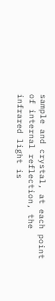sample and crystal, at each point of internal reflection, the infrared light is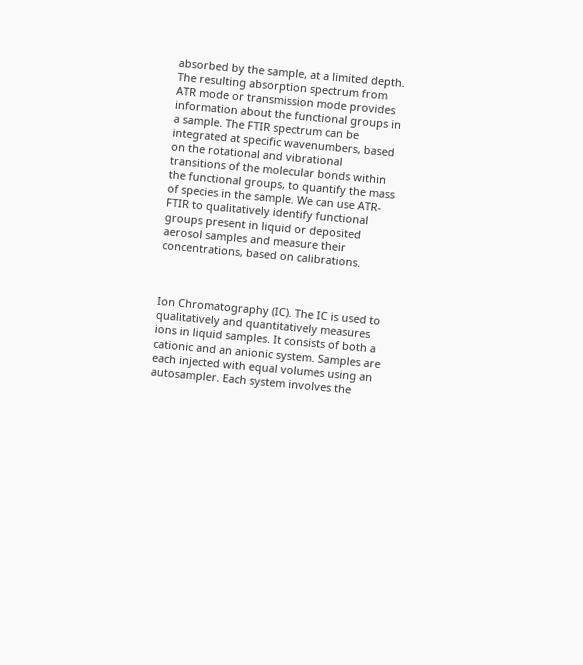absorbed by the sample, at a limited depth. The resulting absorption spectrum from ATR mode or transmission mode provides information about the functional groups in a sample. The FTIR spectrum can be integrated at specific wavenumbers, based on the rotational and vibrational transitions of the molecular bonds within the functional groups, to quantify the mass of species in the sample. We can use ATR-FTIR to qualitatively identify functional groups present in liquid or deposited aerosol samples and measure their concentrations, based on calibrations.



Ion Chromatography (IC). The IC is used to qualitatively and quantitatively measures ions in liquid samples. It consists of both a cationic and an anionic system. Samples are each injected with equal volumes using an autosampler. Each system involves the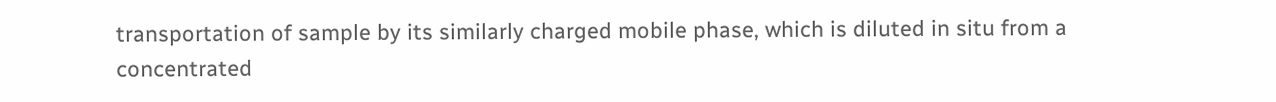transportation of sample by its similarly charged mobile phase, which is diluted in situ from a concentrated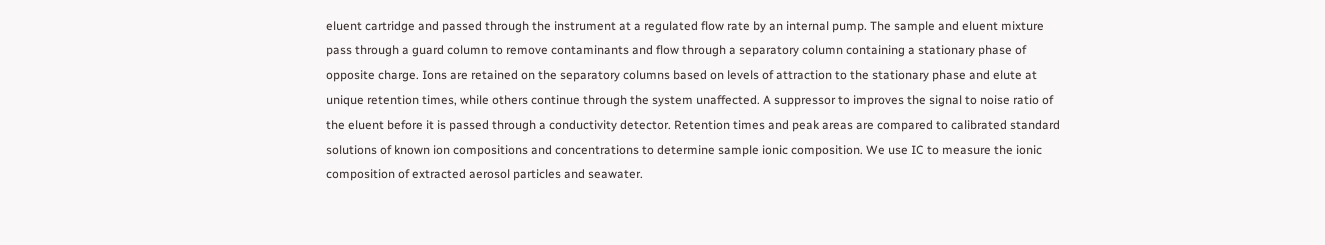eluent cartridge and passed through the instrument at a regulated flow rate by an internal pump. The sample and eluent mixture pass through a guard column to remove contaminants and flow through a separatory column containing a stationary phase of opposite charge. Ions are retained on the separatory columns based on levels of attraction to the stationary phase and elute at unique retention times, while others continue through the system unaffected. A suppressor to improves the signal to noise ratio of the eluent before it is passed through a conductivity detector. Retention times and peak areas are compared to calibrated standard solutions of known ion compositions and concentrations to determine sample ionic composition. We use IC to measure the ionic composition of extracted aerosol particles and seawater.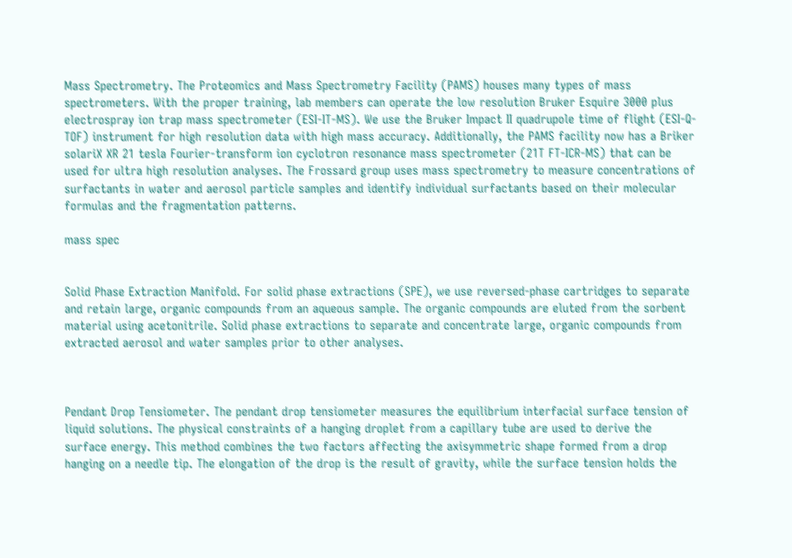Mass Spectrometry. The Proteomics and Mass Spectrometry Facility (PAMS) houses many types of mass spectrometers. With the proper training, lab members can operate the low resolution Bruker Esquire 3000 plus electrospray ion trap mass spectrometer (ESI-IT-MS). We use the Bruker Impact II quadrupole time of flight (ESI-Q-TOF) instrument for high resolution data with high mass accuracy. Additionally, the PAMS facility now has a Briker solariX XR 21 tesla Fourier-transform ion cyclotron resonance mass spectrometer (21T FT-ICR-MS) that can be used for ultra high resolution analyses. The Frossard group uses mass spectrometry to measure concentrations of surfactants in water and aerosol particle samples and identify individual surfactants based on their molecular formulas and the fragmentation patterns.

mass spec


Solid Phase Extraction Manifold. For solid phase extractions (SPE), we use reversed-phase cartridges to separate and retain large, organic compounds from an aqueous sample. The organic compounds are eluted from the sorbent material using acetonitrile. Solid phase extractions to separate and concentrate large, organic compounds from extracted aerosol and water samples prior to other analyses.



Pendant Drop Tensiometer. The pendant drop tensiometer measures the equilibrium interfacial surface tension of liquid solutions. The physical constraints of a hanging droplet from a capillary tube are used to derive the surface energy. This method combines the two factors affecting the axisymmetric shape formed from a drop hanging on a needle tip. The elongation of the drop is the result of gravity, while the surface tension holds the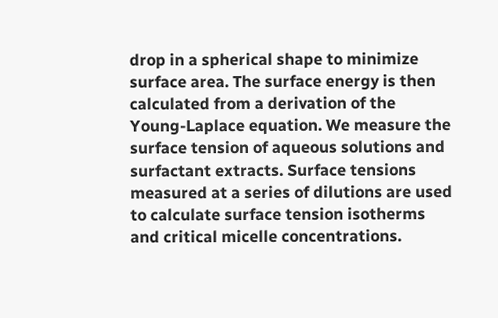drop in a spherical shape to minimize surface area. The surface energy is then calculated from a derivation of the Young-Laplace equation. We measure the surface tension of aqueous solutions and surfactant extracts. Surface tensions measured at a series of dilutions are used to calculate surface tension isotherms and critical micelle concentrations.